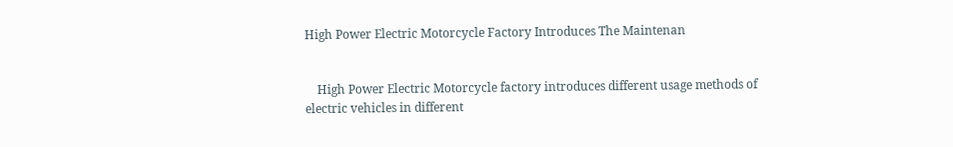High Power Electric Motorcycle Factory Introduces The Maintenan


    High Power Electric Motorcycle factory introduces different usage methods of electric vehicles in different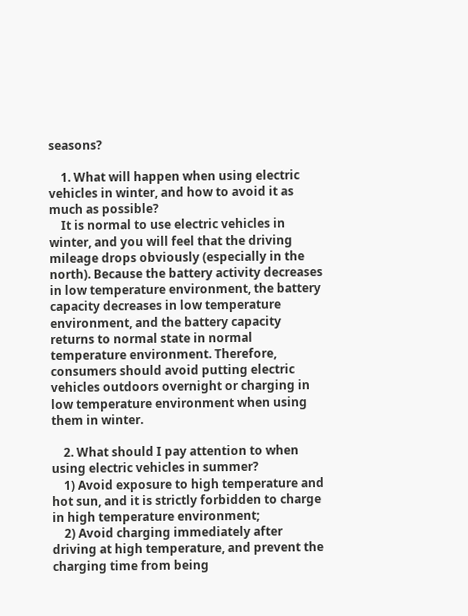seasons?

    1. What will happen when using electric vehicles in winter, and how to avoid it as much as possible?
    It is normal to use electric vehicles in winter, and you will feel that the driving mileage drops obviously (especially in the north). Because the battery activity decreases in low temperature environment, the battery capacity decreases in low temperature environment, and the battery capacity returns to normal state in normal temperature environment. Therefore, consumers should avoid putting electric vehicles outdoors overnight or charging in low temperature environment when using them in winter.

    2. What should I pay attention to when using electric vehicles in summer?
    1) Avoid exposure to high temperature and hot sun, and it is strictly forbidden to charge in high temperature environment;
    2) Avoid charging immediately after driving at high temperature, and prevent the charging time from being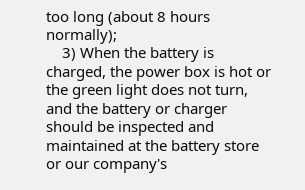too long (about 8 hours normally);
    3) When the battery is charged, the power box is hot or the green light does not turn, and the battery or charger should be inspected and maintained at the battery store or our company's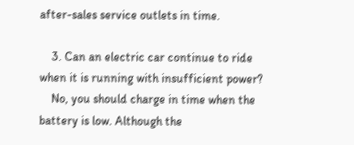after-sales service outlets in time.

    3. Can an electric car continue to ride when it is running with insufficient power?
    No, you should charge in time when the battery is low. Although the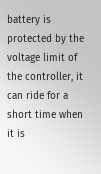battery is protected by the voltage limit of the controller, it can ride for a short time when it is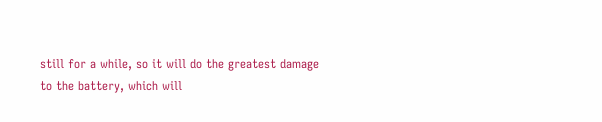still for a while, so it will do the greatest damage to the battery, which will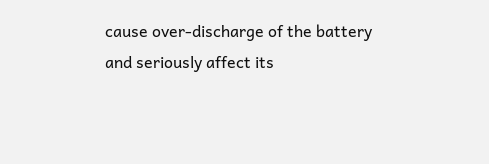cause over-discharge of the battery and seriously affect its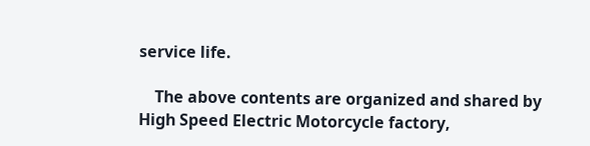service life.

    The above contents are organized and shared by High Speed Electric Motorcycle factory,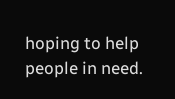hoping to help people in need.